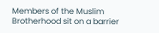Members of the Muslim Brotherhood sit on a barrier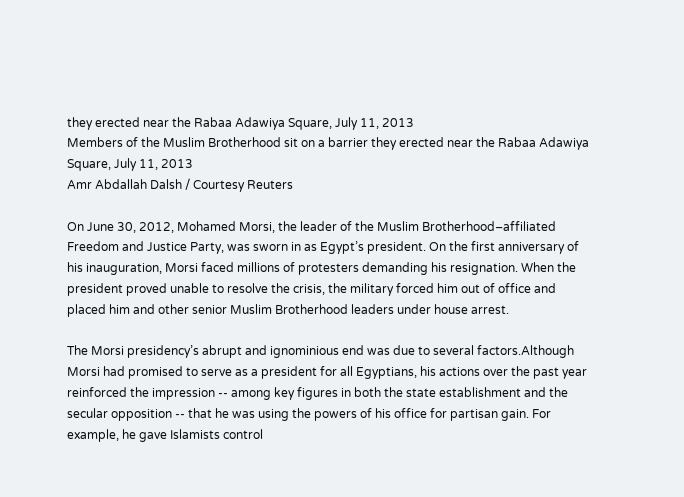they erected near the Rabaa Adawiya Square, July 11, 2013
Members of the Muslim Brotherhood sit on a barrier they erected near the Rabaa Adawiya Square, July 11, 2013
Amr Abdallah Dalsh / Courtesy Reuters

On June 30, 2012, Mohamed Morsi, the leader of the Muslim Brotherhood–affiliated Freedom and Justice Party, was sworn in as Egypt’s president. On the first anniversary of his inauguration, Morsi faced millions of protesters demanding his resignation. When the president proved unable to resolve the crisis, the military forced him out of office and placed him and other senior Muslim Brotherhood leaders under house arrest.

The Morsi presidency’s abrupt and ignominious end was due to several factors.Although Morsi had promised to serve as a president for all Egyptians, his actions over the past year reinforced the impression -- among key figures in both the state establishment and the secular opposition -- that he was using the powers of his office for partisan gain. For example, he gave Islamists control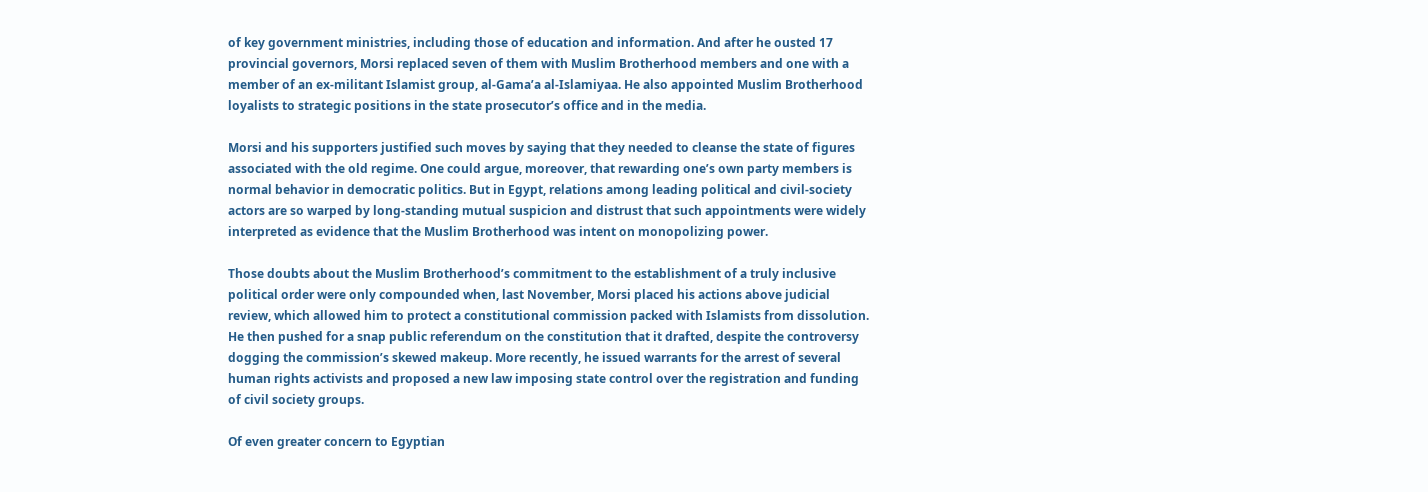of key government ministries, including those of education and information. And after he ousted 17 provincial governors, Morsi replaced seven of them with Muslim Brotherhood members and one with a member of an ex-militant Islamist group, al-Gama’a al-Islamiyaa. He also appointed Muslim Brotherhood loyalists to strategic positions in the state prosecutor’s office and in the media.

Morsi and his supporters justified such moves by saying that they needed to cleanse the state of figures associated with the old regime. One could argue, moreover, that rewarding one’s own party members is normal behavior in democratic politics. But in Egypt, relations among leading political and civil-society actors are so warped by long-standing mutual suspicion and distrust that such appointments were widely interpreted as evidence that the Muslim Brotherhood was intent on monopolizing power.

Those doubts about the Muslim Brotherhood’s commitment to the establishment of a truly inclusive political order were only compounded when, last November, Morsi placed his actions above judicial review, which allowed him to protect a constitutional commission packed with Islamists from dissolution. He then pushed for a snap public referendum on the constitution that it drafted, despite the controversy dogging the commission’s skewed makeup. More recently, he issued warrants for the arrest of several human rights activists and proposed a new law imposing state control over the registration and funding of civil society groups.

Of even greater concern to Egyptian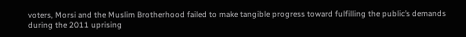voters, Morsi and the Muslim Brotherhood failed to make tangible progress toward fulfilling the public’s demands during the 2011 uprising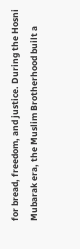for bread, freedom, and justice. During the Hosni Mubarak era, the Muslim Brotherhood built a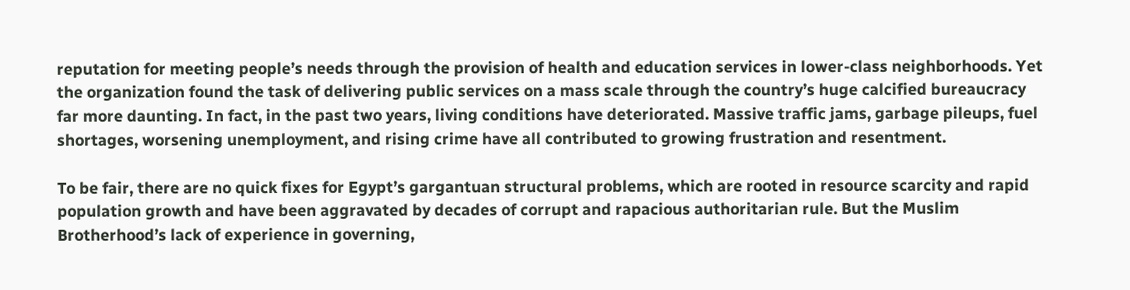reputation for meeting people’s needs through the provision of health and education services in lower-class neighborhoods. Yet the organization found the task of delivering public services on a mass scale through the country’s huge calcified bureaucracy far more daunting. In fact, in the past two years, living conditions have deteriorated. Massive traffic jams, garbage pileups, fuel shortages, worsening unemployment, and rising crime have all contributed to growing frustration and resentment.

To be fair, there are no quick fixes for Egypt’s gargantuan structural problems, which are rooted in resource scarcity and rapid population growth and have been aggravated by decades of corrupt and rapacious authoritarian rule. But the Muslim Brotherhood’s lack of experience in governing,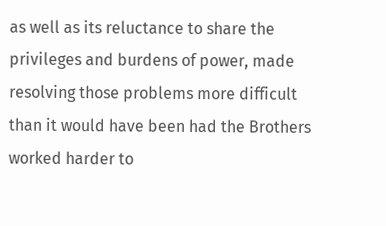as well as its reluctance to share the privileges and burdens of power, made resolving those problems more difficult than it would have been had the Brothers worked harder to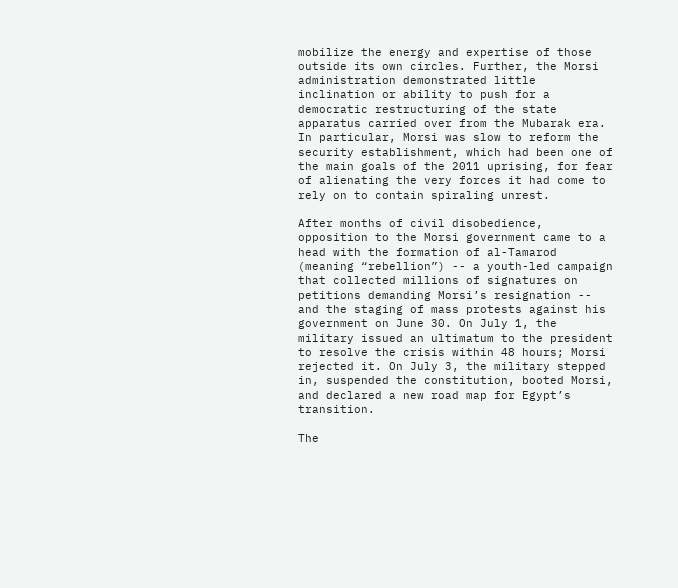mobilize the energy and expertise of those outside its own circles. Further, the Morsi administration demonstrated little inclination or ability to push for a democratic restructuring of the state apparatus carried over from the Mubarak era. In particular, Morsi was slow to reform the security establishment, which had been one of the main goals of the 2011 uprising, for fear of alienating the very forces it had come to rely on to contain spiraling unrest.

After months of civil disobedience, opposition to the Morsi government came to a head with the formation of al-Tamarod (meaning “rebellion”) -- a youth-led campaign that collected millions of signatures on petitions demanding Morsi’s resignation -- and the staging of mass protests against his government on June 30. On July 1, the military issued an ultimatum to the president to resolve the crisis within 48 hours; Morsi rejected it. On July 3, the military stepped in, suspended the constitution, booted Morsi, and declared a new road map for Egypt’s transition.

The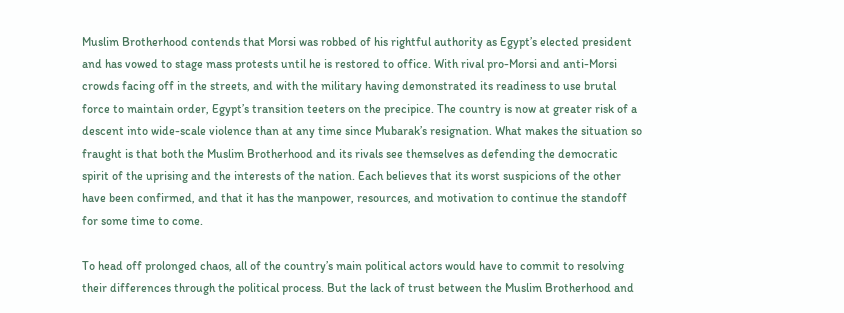Muslim Brotherhood contends that Morsi was robbed of his rightful authority as Egypt’s elected president and has vowed to stage mass protests until he is restored to office. With rival pro-Morsi and anti-Morsi crowds facing off in the streets, and with the military having demonstrated its readiness to use brutal force to maintain order, Egypt’s transition teeters on the precipice. The country is now at greater risk of a descent into wide-scale violence than at any time since Mubarak’s resignation. What makes the situation so fraught is that both the Muslim Brotherhood and its rivals see themselves as defending the democratic spirit of the uprising and the interests of the nation. Each believes that its worst suspicions of the other have been confirmed, and that it has the manpower, resources, and motivation to continue the standoff for some time to come.

To head off prolonged chaos, all of the country’s main political actors would have to commit to resolving their differences through the political process. But the lack of trust between the Muslim Brotherhood and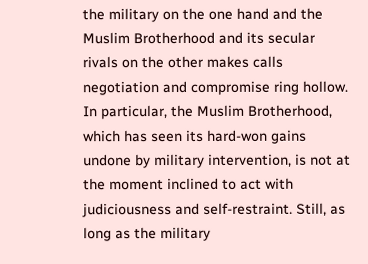the military on the one hand and the Muslim Brotherhood and its secular rivals on the other makes calls negotiation and compromise ring hollow. In particular, the Muslim Brotherhood, which has seen its hard-won gains undone by military intervention, is not at the moment inclined to act with judiciousness and self-restraint. Still, as long as the military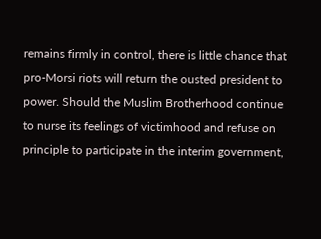remains firmly in control, there is little chance that pro-Morsi riots will return the ousted president to power. Should the Muslim Brotherhood continue to nurse its feelings of victimhood and refuse on principle to participate in the interim government,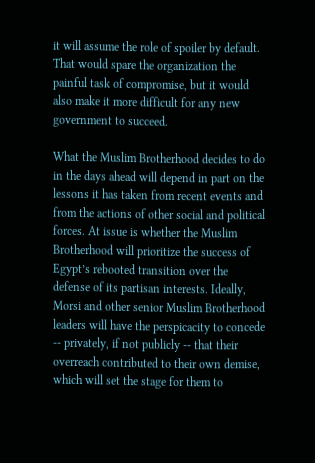it will assume the role of spoiler by default. That would spare the organization the painful task of compromise, but it would also make it more difficult for any new government to succeed.

What the Muslim Brotherhood decides to do in the days ahead will depend in part on the lessons it has taken from recent events and from the actions of other social and political forces. At issue is whether the Muslim Brotherhood will prioritize the success of Egypt’s rebooted transition over the defense of its partisan interests. Ideally, Morsi and other senior Muslim Brotherhood leaders will have the perspicacity to concede -- privately, if not publicly -- that their overreach contributed to their own demise, which will set the stage for them to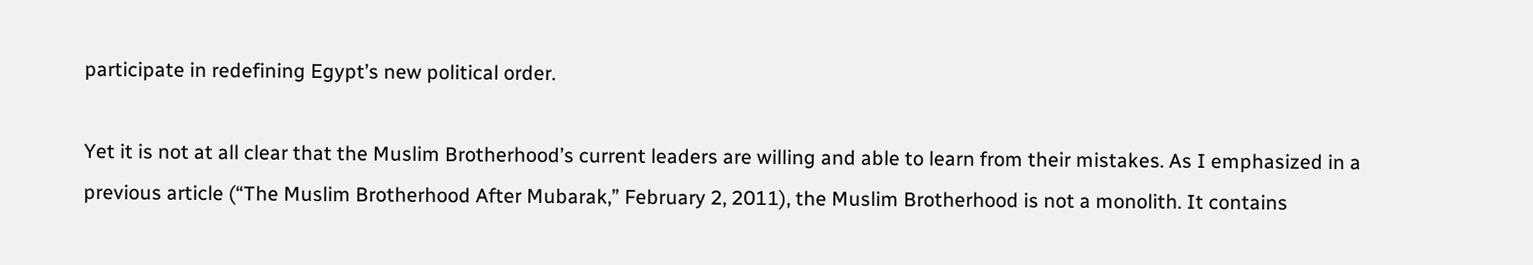participate in redefining Egypt’s new political order.

Yet it is not at all clear that the Muslim Brotherhood’s current leaders are willing and able to learn from their mistakes. As I emphasized in a previous article (“The Muslim Brotherhood After Mubarak,” February 2, 2011), the Muslim Brotherhood is not a monolith. It contains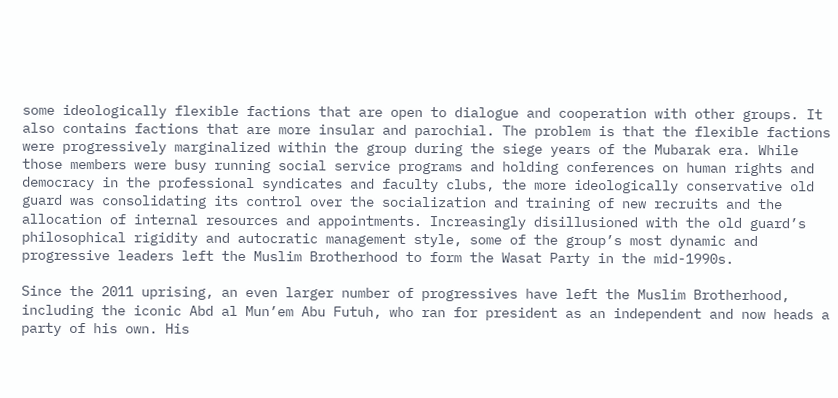some ideologically flexible factions that are open to dialogue and cooperation with other groups. It also contains factions that are more insular and parochial. The problem is that the flexible factions were progressively marginalized within the group during the siege years of the Mubarak era. While those members were busy running social service programs and holding conferences on human rights and democracy in the professional syndicates and faculty clubs, the more ideologically conservative old guard was consolidating its control over the socialization and training of new recruits and the allocation of internal resources and appointments. Increasingly disillusioned with the old guard’s philosophical rigidity and autocratic management style, some of the group’s most dynamic and progressive leaders left the Muslim Brotherhood to form the Wasat Party in the mid-1990s.

Since the 2011 uprising, an even larger number of progressives have left the Muslim Brotherhood, including the iconic Abd al Mun’em Abu Futuh, who ran for president as an independent and now heads a party of his own. His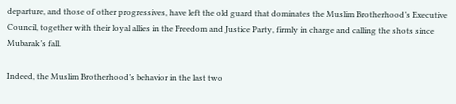departure, and those of other progressives, have left the old guard that dominates the Muslim Brotherhood’s Executive Council, together with their loyal allies in the Freedom and Justice Party, firmly in charge and calling the shots since Mubarak’s fall.

Indeed, the Muslim Brotherhood’s behavior in the last two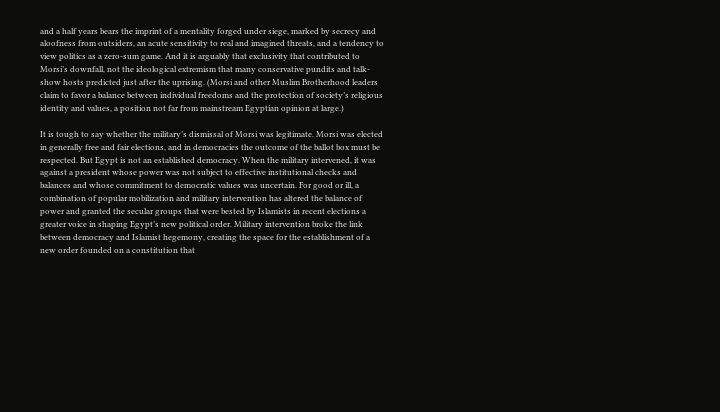and a half years bears the imprint of a mentality forged under siege, marked by secrecy and aloofness from outsiders, an acute sensitivity to real and imagined threats, and a tendency to view politics as a zero-sum game. And it is arguably that exclusivity that contributed to Morsi’s downfall, not the ideological extremism that many conservative pundits and talk-show hosts predicted just after the uprising. (Morsi and other Muslim Brotherhood leaders claim to favor a balance between individual freedoms and the protection of society’s religious identity and values, a position not far from mainstream Egyptian opinion at large.)

It is tough to say whether the military’s dismissal of Morsi was legitimate. Morsi was elected in generally free and fair elections, and in democracies the outcome of the ballot box must be respected. But Egypt is not an established democracy. When the military intervened, it was against a president whose power was not subject to effective institutional checks and balances and whose commitment to democratic values was uncertain. For good or ill, a combination of popular mobilization and military intervention has altered the balance of power and granted the secular groups that were bested by Islamists in recent elections a greater voice in shaping Egypt’s new political order. Military intervention broke the link between democracy and Islamist hegemony, creating the space for the establishment of a new order founded on a constitution that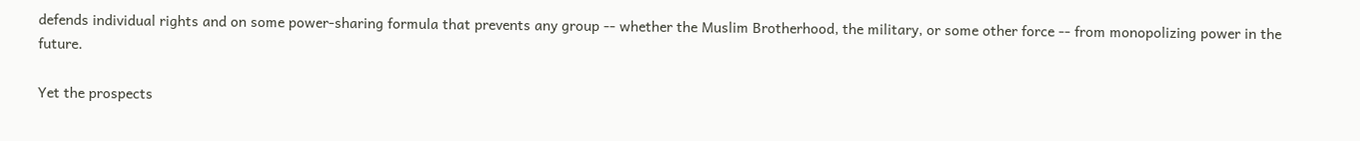defends individual rights and on some power-sharing formula that prevents any group -- whether the Muslim Brotherhood, the military, or some other force -- from monopolizing power in the future.

Yet the prospects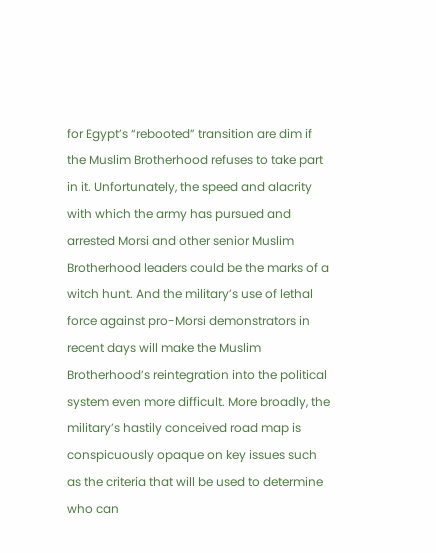for Egypt’s “rebooted” transition are dim if the Muslim Brotherhood refuses to take part in it. Unfortunately, the speed and alacrity with which the army has pursued and arrested Morsi and other senior Muslim Brotherhood leaders could be the marks of a witch hunt. And the military’s use of lethal force against pro-Morsi demonstrators in recent days will make the Muslim Brotherhood’s reintegration into the political system even more difficult. More broadly, the military’s hastily conceived road map is conspicuously opaque on key issues such as the criteria that will be used to determine who can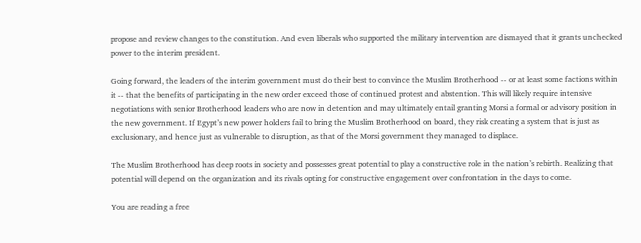propose and review changes to the constitution. And even liberals who supported the military intervention are dismayed that it grants unchecked power to the interim president.

Going forward, the leaders of the interim government must do their best to convince the Muslim Brotherhood -- or at least some factions within it -- that the benefits of participating in the new order exceed those of continued protest and abstention. This will likely require intensive negotiations with senior Brotherhood leaders who are now in detention and may ultimately entail granting Morsi a formal or advisory position in the new government. If Egypt’s new power holders fail to bring the Muslim Brotherhood on board, they risk creating a system that is just as exclusionary, and hence just as vulnerable to disruption, as that of the Morsi government they managed to displace.

The Muslim Brotherhood has deep roots in society and possesses great potential to play a constructive role in the nation’s rebirth. Realizing that potential will depend on the organization and its rivals opting for constructive engagement over confrontation in the days to come.

You are reading a free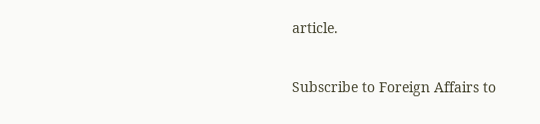article.

Subscribe to Foreign Affairs to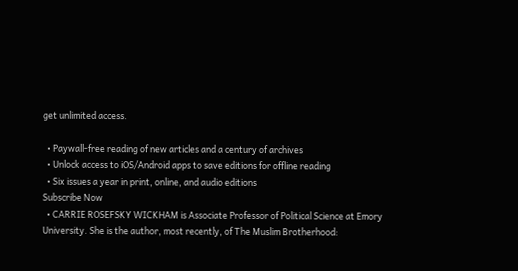get unlimited access.

  • Paywall-free reading of new articles and a century of archives
  • Unlock access to iOS/Android apps to save editions for offline reading
  • Six issues a year in print, online, and audio editions
Subscribe Now
  • CARRIE ROSEFSKY WICKHAM is Associate Professor of Political Science at Emory University. She is the author, most recently, of The Muslim Brotherhood: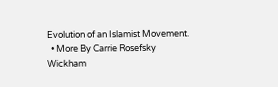Evolution of an Islamist Movement.
  • More By Carrie Rosefsky Wickham